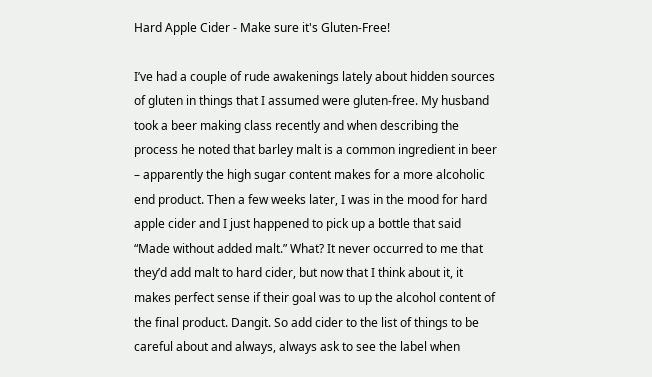Hard Apple Cider - Make sure it's Gluten-Free!

I’ve had a couple of rude awakenings lately about hidden sources of gluten in things that I assumed were gluten-free. My husband took a beer making class recently and when describing the process he noted that barley malt is a common ingredient in beer – apparently the high sugar content makes for a more alcoholic end product. Then a few weeks later, I was in the mood for hard apple cider and I just happened to pick up a bottle that said “Made without added malt.” What? It never occurred to me that they’d add malt to hard cider, but now that I think about it, it makes perfect sense if their goal was to up the alcohol content of the final product. Dangit. So add cider to the list of things to be careful about and always, always ask to see the label when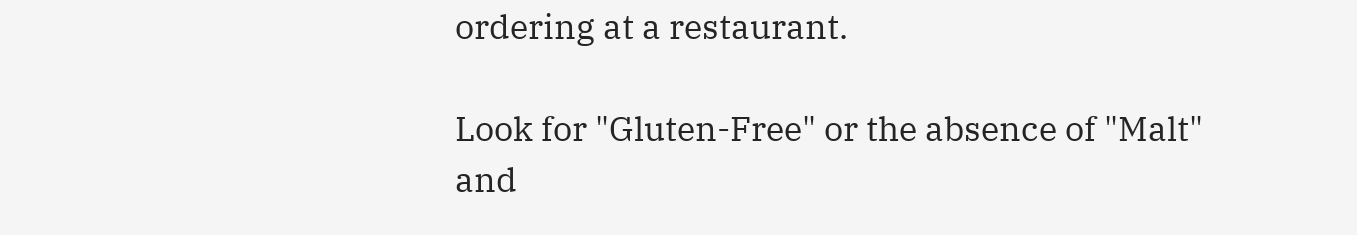ordering at a restaurant.

Look for "Gluten-Free" or the absence of "Malt" and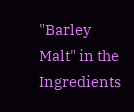"Barley Malt" in the Ingredients